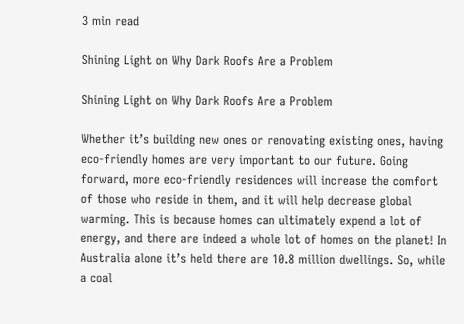3 min read

Shining Light on Why Dark Roofs Are a Problem

Shining Light on Why Dark Roofs Are a Problem

Whether it’s building new ones or renovating existing ones, having eco-friendly homes are very important to our future. Going forward, more eco-friendly residences will increase the comfort of those who reside in them, and it will help decrease global warming. This is because homes can ultimately expend a lot of energy, and there are indeed a whole lot of homes on the planet! In Australia alone it’s held there are 10.8 million dwellings. So, while a coal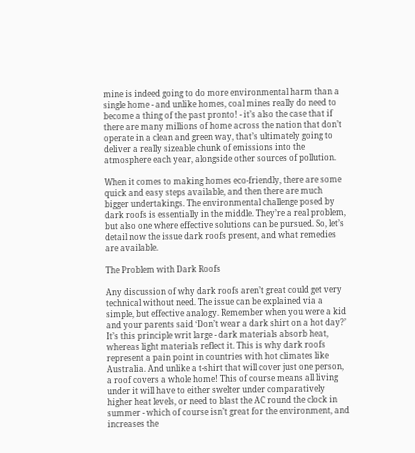mine is indeed going to do more environmental harm than a single home - and unlike homes, coal mines really do need to become a thing of the past pronto! - it’s also the case that if there are many millions of home across the nation that don’t operate in a clean and green way, that’s ultimately going to deliver a really sizeable chunk of emissions into the atmosphere each year, alongside other sources of pollution.

When it comes to making homes eco-friendly, there are some quick and easy steps available, and then there are much bigger undertakings. The environmental challenge posed by dark roofs is essentially in the middle. They’re a real problem, but also one where effective solutions can be pursued. So, let’s detail now the issue dark roofs present, and what remedies are available.

The Problem with Dark Roofs

Any discussion of why dark roofs aren’t great could get very technical without need. The issue can be explained via a simple, but effective analogy. Remember when you were a kid and your parents said ‘Don’t wear a dark shirt on a hot day?’ It’s this principle writ large - dark materials absorb heat, whereas light materials reflect it. This is why dark roofs represent a pain point in countries with hot climates like Australia. And unlike a t-shirt that will cover just one person, a roof covers a whole home! This of course means all living under it will have to either swelter under comparatively higher heat levels, or need to blast the AC round the clock in summer - which of course isn’t great for the environment, and increases the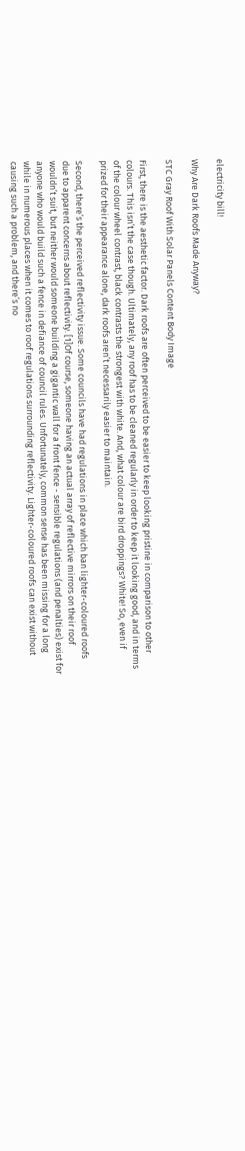electricity bill!

Why Are Dark Roofs Made Anyway?

STC Gray Roof With Solar Panels Content Body Image

First, there is the aesthetic factor. Dark roofs are often perceived to be easier to keep looking pristine in comparison to other colours. This isn’t the case though. Ultimately, any roof has to be cleaned regularly in order to keep it looking good, and in terms of the colour wheel contrast, black contrasts the strongest with white. And, what colour are bird droppings? White! So, even if prized for their appearance alone, dark roofs aren’t necessarily easier to maintain.

Second, there’s the perceived reflectivity issue. Some councils have had regulations in place which ban lighter-coloured roofs due to apparent concerns about reflectivity. [1]Of course, someone having an actual array of reflective mirrors on their roof wouldn’t suit, but neither would someone building a gigantic wall for a front fence - sensible regulations (and penalties) exist for anyone who would build such a fence in defiance of council rules. Unfortunately, common sense has been missing for a long while in numerous places when it comes to roof regulations surrounding reflectivity. Lighter-coloured roofs can exist without causing such a problem, and there’s no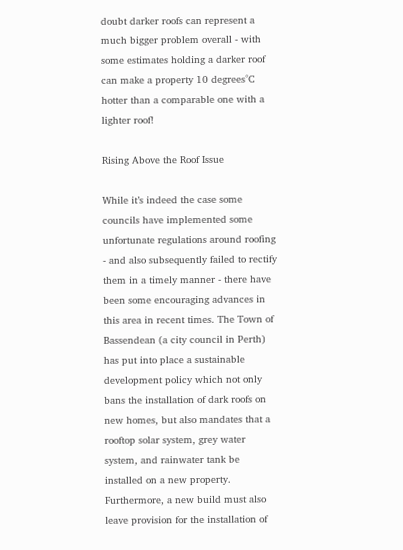doubt darker roofs can represent a much bigger problem overall - with some estimates holding a darker roof can make a property 10 degrees°C hotter than a comparable one with a lighter roof!

Rising Above the Roof Issue

While it’s indeed the case some councils have implemented some unfortunate regulations around roofing - and also subsequently failed to rectify them in a timely manner - there have been some encouraging advances in this area in recent times. The Town of Bassendean (a city council in Perth) has put into place a sustainable development policy which not only bans the installation of dark roofs on new homes, but also mandates that a rooftop solar system, grey water system, and rainwater tank be installed on a new property. Furthermore, a new build must also leave provision for the installation of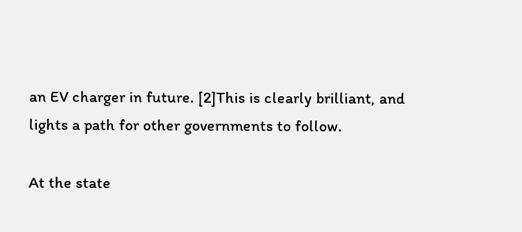an EV charger in future. [2]This is clearly brilliant, and lights a path for other governments to follow.

At the state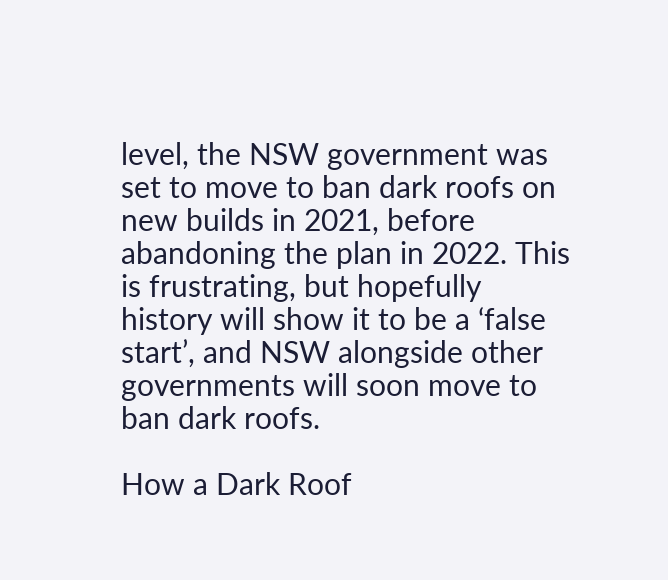level, the NSW government was set to move to ban dark roofs on new builds in 2021, before abandoning the plan in 2022. This is frustrating, but hopefully history will show it to be a ‘false start’, and NSW alongside other governments will soon move to ban dark roofs.

How a Dark Roof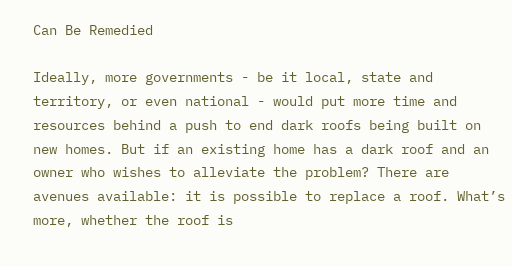Can Be Remedied

Ideally, more governments - be it local, state and territory, or even national - would put more time and resources behind a push to end dark roofs being built on new homes. But if an existing home has a dark roof and an owner who wishes to alleviate the problem? There are avenues available: it is possible to replace a roof. What’s more, whether the roof is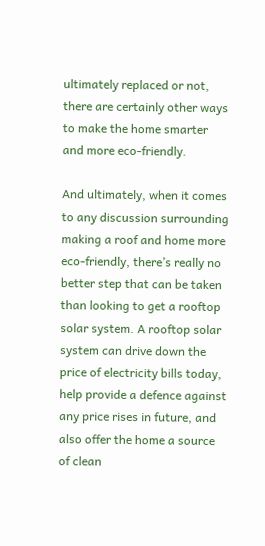ultimately replaced or not, there are certainly other ways to make the home smarter and more eco-friendly.

And ultimately, when it comes to any discussion surrounding making a roof and home more eco-friendly, there’s really no better step that can be taken than looking to get a rooftop solar system. A rooftop solar system can drive down the price of electricity bills today, help provide a defence against any price rises in future, and also offer the home a source of clean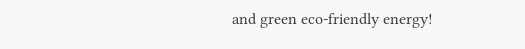and green eco-friendly energy!